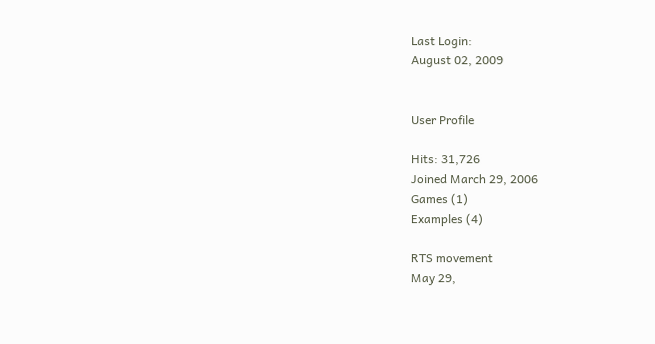Last Login:
August 02, 2009


User Profile

Hits: 31,726
Joined March 29, 2006
Games (1)
Examples (4)

RTS movement
May 29,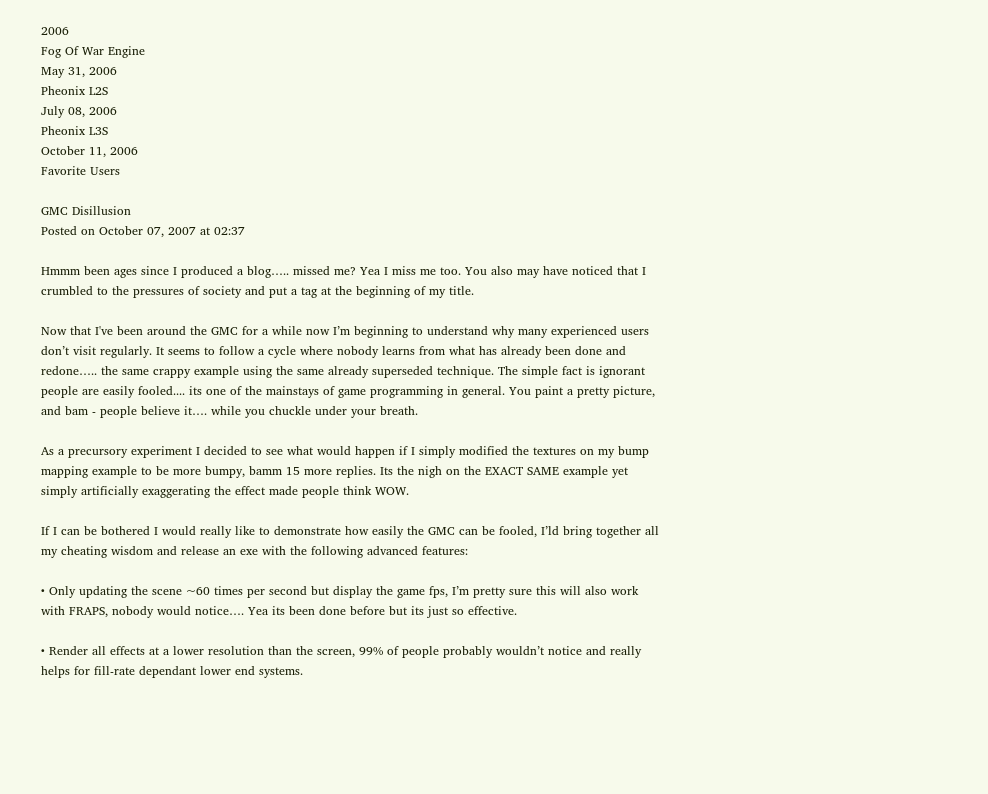2006
Fog Of War Engine
May 31, 2006
Pheonix L2S
July 08, 2006
Pheonix L3S
October 11, 2006
Favorite Users

GMC Disillusion
Posted on October 07, 2007 at 02:37

Hmmm been ages since I produced a blog….. missed me? Yea I miss me too. You also may have noticed that I crumbled to the pressures of society and put a tag at the beginning of my title.

Now that I've been around the GMC for a while now I’m beginning to understand why many experienced users don’t visit regularly. It seems to follow a cycle where nobody learns from what has already been done and redone….. the same crappy example using the same already superseded technique. The simple fact is ignorant people are easily fooled.... its one of the mainstays of game programming in general. You paint a pretty picture, and bam - people believe it…. while you chuckle under your breath.

As a precursory experiment I decided to see what would happen if I simply modified the textures on my bump mapping example to be more bumpy, bamm 15 more replies. Its the nigh on the EXACT SAME example yet simply artificially exaggerating the effect made people think WOW.

If I can be bothered I would really like to demonstrate how easily the GMC can be fooled, I’ld bring together all my cheating wisdom and release an exe with the following advanced features:

• Only updating the scene ~60 times per second but display the game fps, I’m pretty sure this will also work with FRAPS, nobody would notice…. Yea its been done before but its just so effective.

• Render all effects at a lower resolution than the screen, 99% of people probably wouldn’t notice and really helps for fill-rate dependant lower end systems.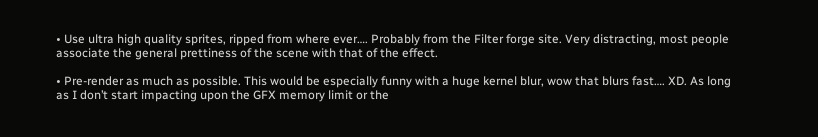• Use ultra high quality sprites, ripped from where ever…. Probably from the Filter forge site. Very distracting, most people associate the general prettiness of the scene with that of the effect.

• Pre-render as much as possible. This would be especially funny with a huge kernel blur, wow that blurs fast…. XD. As long as I don’t start impacting upon the GFX memory limit or the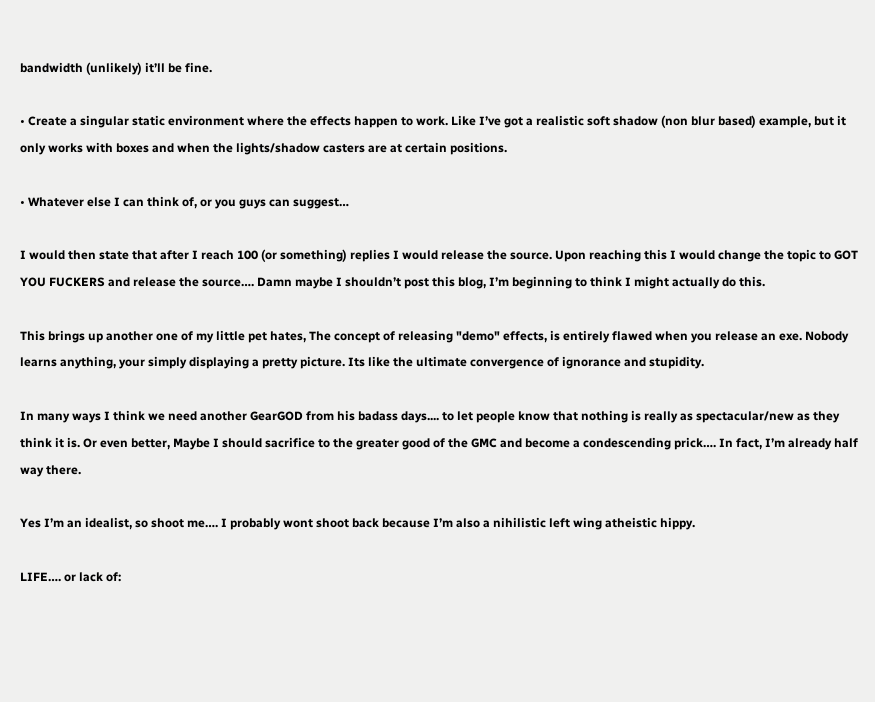bandwidth (unlikely) it’ll be fine.

• Create a singular static environment where the effects happen to work. Like I’ve got a realistic soft shadow (non blur based) example, but it only works with boxes and when the lights/shadow casters are at certain positions.

• Whatever else I can think of, or you guys can suggest…

I would then state that after I reach 100 (or something) replies I would release the source. Upon reaching this I would change the topic to GOT YOU FUCKERS and release the source…. Damn maybe I shouldn’t post this blog, I’m beginning to think I might actually do this.

This brings up another one of my little pet hates, The concept of releasing "demo" effects, is entirely flawed when you release an exe. Nobody learns anything, your simply displaying a pretty picture. Its like the ultimate convergence of ignorance and stupidity.

In many ways I think we need another GearGOD from his badass days.... to let people know that nothing is really as spectacular/new as they think it is. Or even better, Maybe I should sacrifice to the greater good of the GMC and become a condescending prick…. In fact, I’m already half way there.

Yes I’m an idealist, so shoot me…. I probably wont shoot back because I’m also a nihilistic left wing atheistic hippy.

LIFE…. or lack of: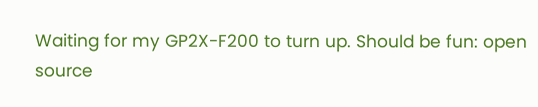Waiting for my GP2X-F200 to turn up. Should be fun: open source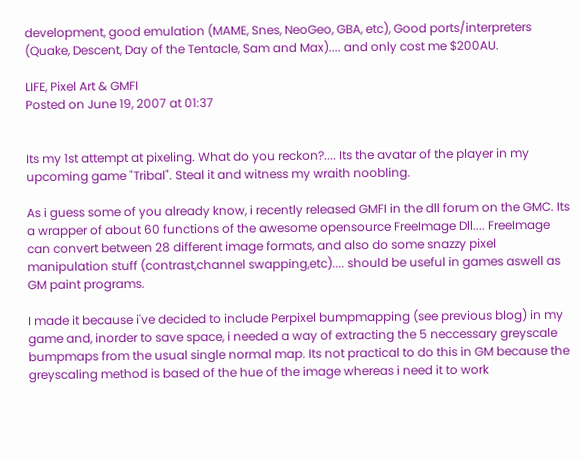development, good emulation (MAME, Snes, NeoGeo, GBA, etc), Good ports/interpreters (Quake, Descent, Day of the Tentacle, Sam and Max).... and only cost me $200AU.

LIFE, Pixel Art & GMFI
Posted on June 19, 2007 at 01:37


Its my 1st attempt at pixeling. What do you reckon?.... Its the avatar of the player in my upcoming game "Tribal". Steal it and witness my wraith noobling.

As i guess some of you already know, i recently released GMFI in the dll forum on the GMC. Its a wrapper of about 60 functions of the awesome opensource FreeImage Dll.... FreeImage can convert between 28 different image formats, and also do some snazzy pixel manipulation stuff (contrast,channel swapping,etc).... should be useful in games aswell as GM paint programs.

I made it because i've decided to include Perpixel bumpmapping (see previous blog) in my game and, inorder to save space, i needed a way of extracting the 5 neccessary greyscale bumpmaps from the usual single normal map. Its not practical to do this in GM because the greyscaling method is based of the hue of the image whereas i need it to work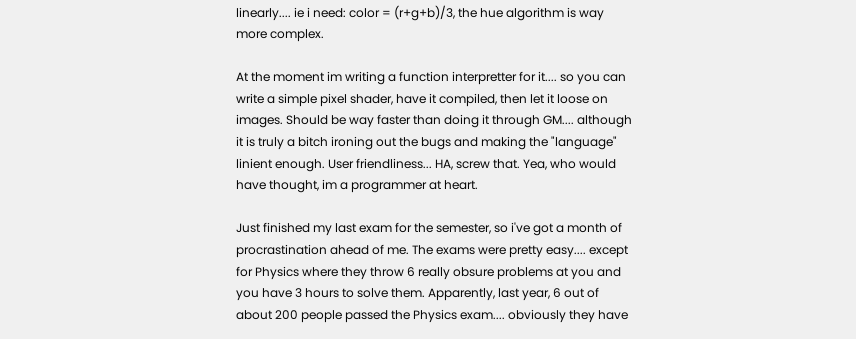linearly.... ie i need: color = (r+g+b)/3, the hue algorithm is way more complex.

At the moment im writing a function interpretter for it.... so you can write a simple pixel shader, have it compiled, then let it loose on images. Should be way faster than doing it through GM.... although it is truly a bitch ironing out the bugs and making the "language" linient enough. User friendliness... HA, screw that. Yea, who would have thought, im a programmer at heart.

Just finished my last exam for the semester, so i've got a month of procrastination ahead of me. The exams were pretty easy.... except for Physics where they throw 6 really obsure problems at you and you have 3 hours to solve them. Apparently, last year, 6 out of about 200 people passed the Physics exam.... obviously they have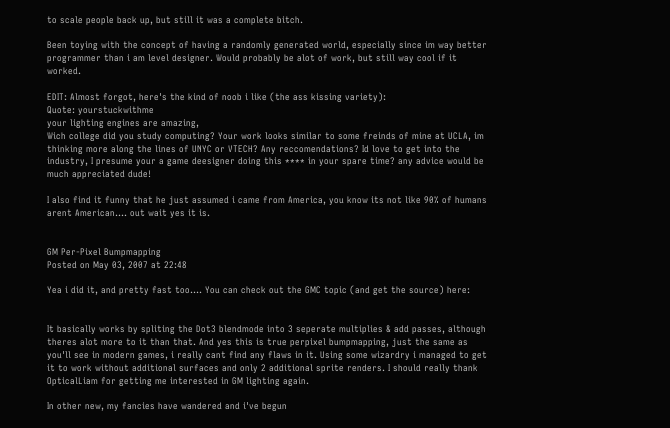to scale people back up, but still it was a complete bitch.

Been toying with the concept of having a randomly generated world, especially since im way better programmer than i am level designer. Would probably be alot of work, but still way cool if it worked.

EDIT: Almost forgot, here's the kind of noob i like (the ass kissing variety):
Quote: yourstuckwithme
your lighting engines are amazing,
Wich college did you study computing? Your work looks similar to some freinds of mine at UCLA, im thinking more along the lines of UNYC or VTECH? Any reccomendations? Id love to get into the industry, I presume your a game deesigner doing this **** in your spare time? any advice would be much appreciated dude!

I also find it funny that he just assumed i came from America, you know its not like 90% of humans arent American.... out wait yes it is.


GM Per-Pixel Bumpmapping
Posted on May 03, 2007 at 22:48

Yea i did it, and pretty fast too.... You can check out the GMC topic (and get the source) here:


It basically works by spliting the Dot3 blendmode into 3 seperate multiplies & add passes, although theres alot more to it than that. And yes this is true perpixel bumpmapping, just the same as you'll see in modern games, i really cant find any flaws in it. Using some wizardry i managed to get it to work without additional surfaces and only 2 additional sprite renders. I should really thank OpticalLiam for getting me interested in GM lighting again.

In other new, my fancies have wandered and i've begun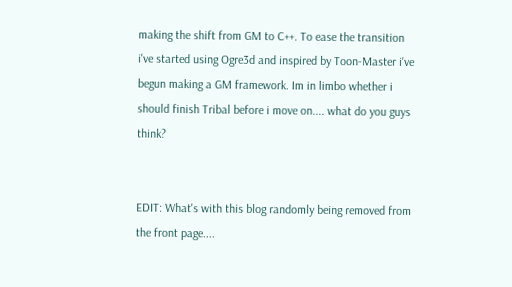making the shift from GM to C++. To ease the transition i've started using Ogre3d and inspired by Toon-Master i've begun making a GM framework. Im in limbo whether i should finish Tribal before i move on.... what do you guys think?


EDIT: What's with this blog randomly being removed from the front page....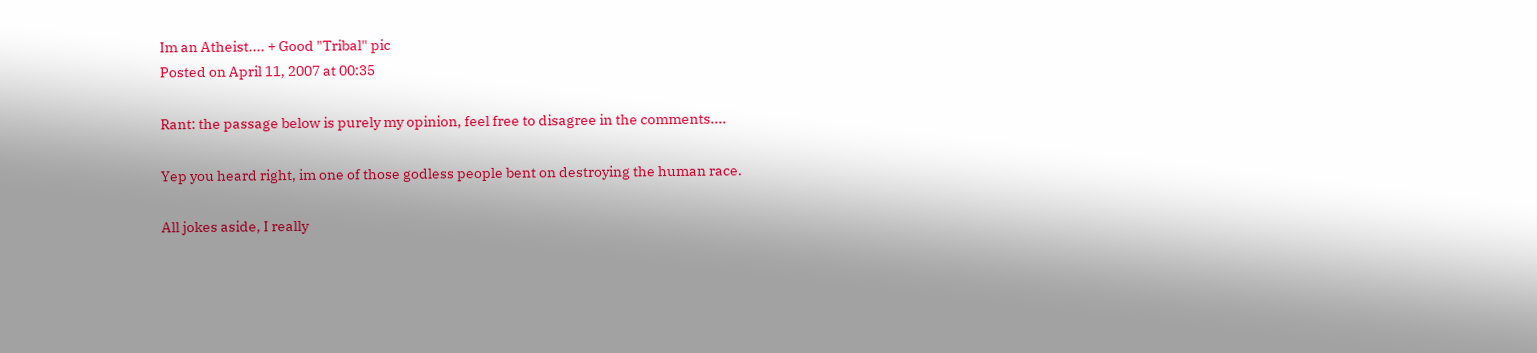Im an Atheist.... + Good "Tribal" pic
Posted on April 11, 2007 at 00:35

Rant: the passage below is purely my opinion, feel free to disagree in the comments....

Yep you heard right, im one of those godless people bent on destroying the human race.

All jokes aside, I really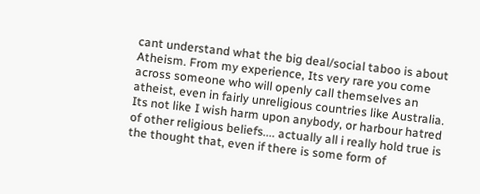cant understand what the big deal/social taboo is about Atheism. From my experience, Its very rare you come across someone who will openly call themselves an atheist, even in fairly unreligious countries like Australia. Its not like I wish harm upon anybody, or harbour hatred of other religious beliefs.... actually all i really hold true is the thought that, even if there is some form of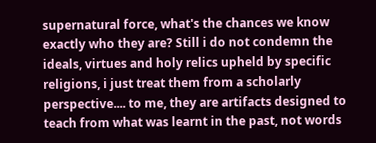supernatural force, what's the chances we know exactly who they are? Still i do not condemn the ideals, virtues and holy relics upheld by specific religions, i just treat them from a scholarly perspective.... to me, they are artifacts designed to teach from what was learnt in the past, not words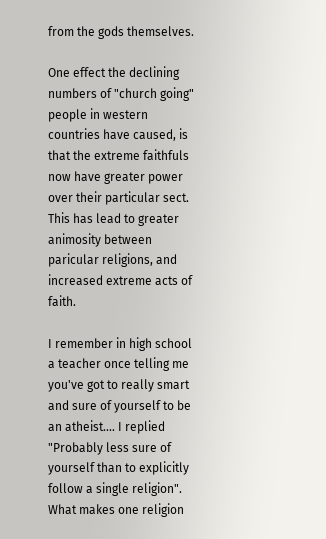from the gods themselves.

One effect the declining numbers of "church going" people in western countries have caused, is that the extreme faithfuls now have greater power over their particular sect. This has lead to greater animosity between paricular religions, and increased extreme acts of faith.

I remember in high school a teacher once telling me you've got to really smart and sure of yourself to be an atheist.... I replied "Probably less sure of yourself than to explicitly follow a single religion". What makes one religion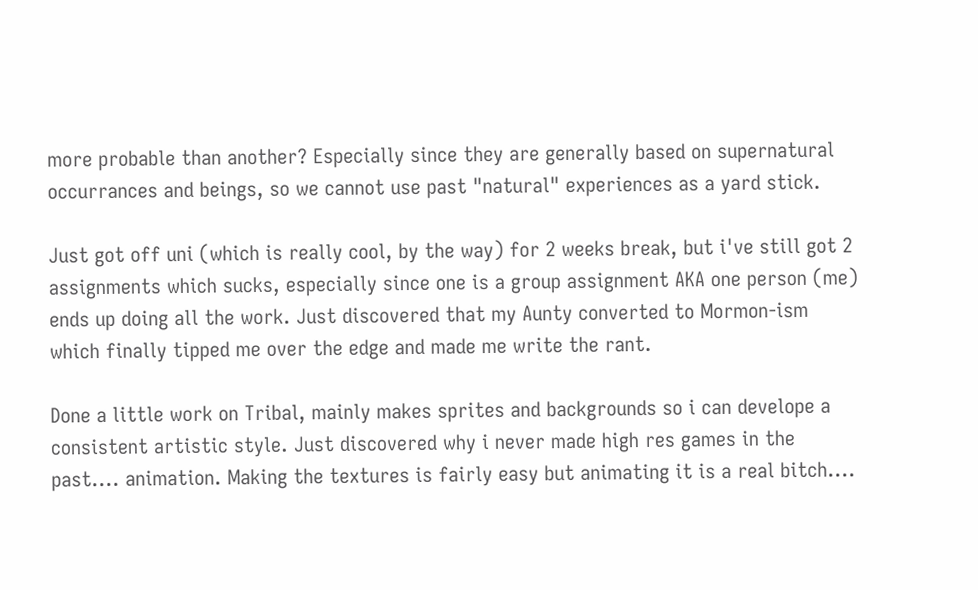more probable than another? Especially since they are generally based on supernatural occurrances and beings, so we cannot use past "natural" experiences as a yard stick.

Just got off uni (which is really cool, by the way) for 2 weeks break, but i've still got 2 assignments which sucks, especially since one is a group assignment AKA one person (me) ends up doing all the work. Just discovered that my Aunty converted to Mormon-ism which finally tipped me over the edge and made me write the rant.

Done a little work on Tribal, mainly makes sprites and backgrounds so i can develope a consistent artistic style. Just discovered why i never made high res games in the past.... animation. Making the textures is fairly easy but animating it is a real bitch....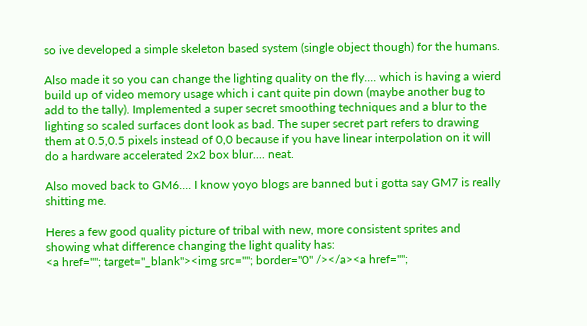so ive developed a simple skeleton based system (single object though) for the humans.

Also made it so you can change the lighting quality on the fly.... which is having a wierd build up of video memory usage which i cant quite pin down (maybe another bug to add to the tally). Implemented a super secret smoothing techniques and a blur to the lighting so scaled surfaces dont look as bad. The super secret part refers to drawing them at 0.5,0.5 pixels instead of 0,0 because if you have linear interpolation on it will do a hardware accelerated 2x2 box blur.... neat.

Also moved back to GM6.... I know yoyo blogs are banned but i gotta say GM7 is really shitting me.

Heres a few good quality picture of tribal with new, more consistent sprites and showing what difference changing the light quality has:
<a href=""; target="_blank"><img src=""; border="0" /></a><a href="";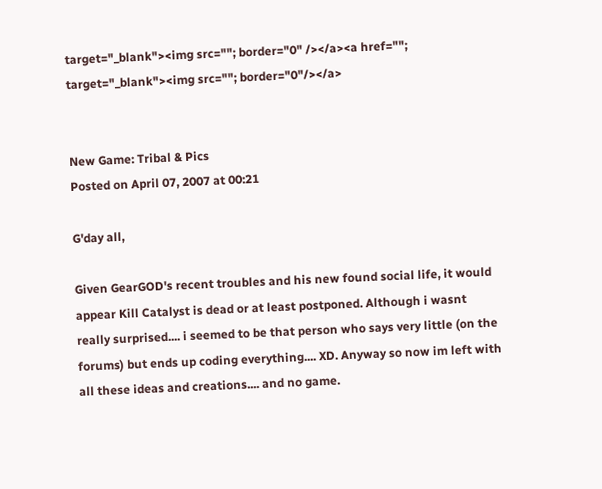target="_blank"><img src=""; border="0" /></a><a href=""; target="_blank"><img src=""; border="0"/></a>


New Game: Tribal & Pics
Posted on April 07, 2007 at 00:21

G'day all,

Given GearGOD's recent troubles and his new found social life, it would appear Kill Catalyst is dead or at least postponed. Although i wasnt really surprised.... i seemed to be that person who says very little (on the forums) but ends up coding everything.... XD. Anyway so now im left with all these ideas and creations.... and no game.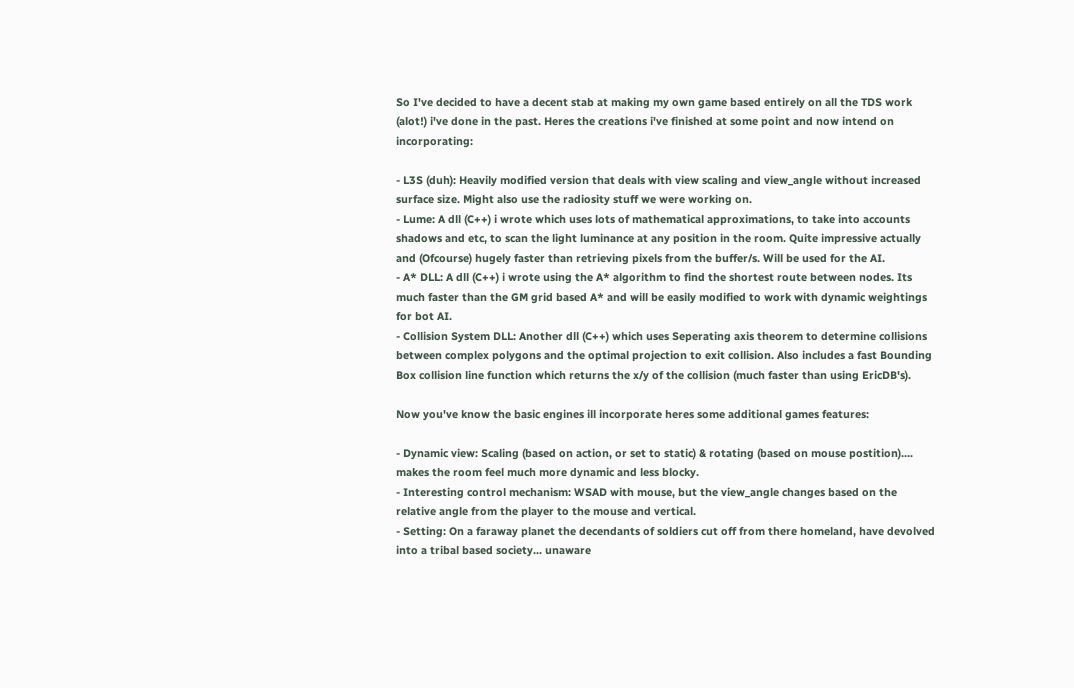So I've decided to have a decent stab at making my own game based entirely on all the TDS work (alot!) i've done in the past. Heres the creations i've finished at some point and now intend on incorporating:

- L3S (duh): Heavily modified version that deals with view scaling and view_angle without increased surface size. Might also use the radiosity stuff we were working on.
- Lume: A dll (C++) i wrote which uses lots of mathematical approximations, to take into accounts shadows and etc, to scan the light luminance at any position in the room. Quite impressive actually and (Ofcourse) hugely faster than retrieving pixels from the buffer/s. Will be used for the AI.
- A* DLL: A dll (C++) i wrote using the A* algorithm to find the shortest route between nodes. Its much faster than the GM grid based A* and will be easily modified to work with dynamic weightings for bot AI.
- Collision System DLL: Another dll (C++) which uses Seperating axis theorem to determine collisions between complex polygons and the optimal projection to exit collision. Also includes a fast Bounding Box collision line function which returns the x/y of the collision (much faster than using EricDB's).

Now you've know the basic engines ill incorporate heres some additional games features:

- Dynamic view: Scaling (based on action, or set to static) & rotating (based on mouse postition).... makes the room feel much more dynamic and less blocky.
- Interesting control mechanism: WSAD with mouse, but the view_angle changes based on the relative angle from the player to the mouse and vertical.
- Setting: On a faraway planet the decendants of soldiers cut off from there homeland, have devolved into a tribal based society... unaware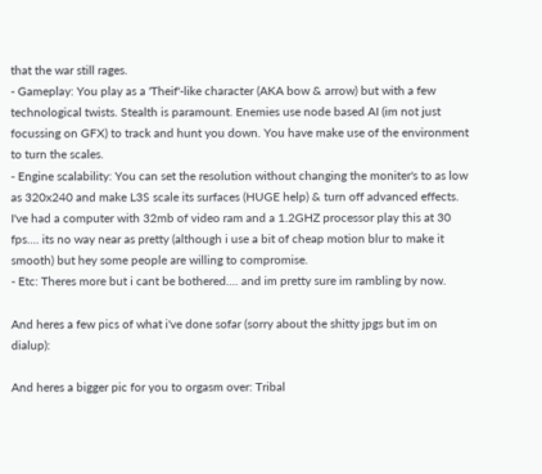that the war still rages.
- Gameplay: You play as a 'Theif'-like character (AKA bow & arrow) but with a few technological twists. Stealth is paramount. Enemies use node based AI (im not just focussing on GFX) to track and hunt you down. You have make use of the environment to turn the scales.
- Engine scalability: You can set the resolution without changing the moniter's to as low as 320x240 and make L3S scale its surfaces (HUGE help) & turn off advanced effects. I've had a computer with 32mb of video ram and a 1.2GHZ processor play this at 30 fps.... its no way near as pretty (although i use a bit of cheap motion blur to make it smooth) but hey some people are willing to compromise.
- Etc: Theres more but i cant be bothered.... and im pretty sure im rambling by now.

And heres a few pics of what i've done sofar (sorry about the shitty jpgs but im on dialup):

And heres a bigger pic for you to orgasm over: Tribal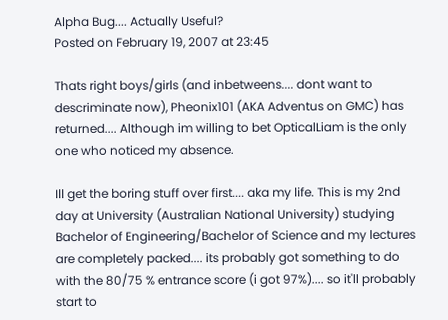Alpha Bug.... Actually Useful?
Posted on February 19, 2007 at 23:45

Thats right boys/girls (and inbetweens.... dont want to descriminate now), Pheonix101 (AKA Adventus on GMC) has returned.... Although im willing to bet OpticalLiam is the only one who noticed my absence.

Ill get the boring stuff over first.... aka my life. This is my 2nd day at University (Australian National University) studying Bachelor of Engineering/Bachelor of Science and my lectures are completely packed.... its probably got something to do with the 80/75 % entrance score (i got 97%).... so it'll probably start to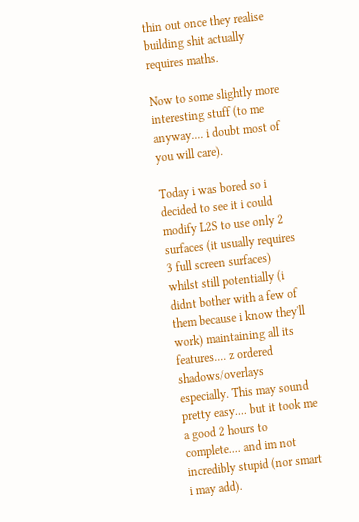thin out once they realise building shit actually requires maths.

Now to some slightly more interesting stuff (to me anyway.... i doubt most of you will care).

Today i was bored so i decided to see it i could modify L2S to use only 2 surfaces (it usually requires 3 full screen surfaces) whilst still potentially (i didnt bother with a few of them because i know they'll work) maintaining all its features.... z ordered shadows/overlays especially. This may sound pretty easy.... but it took me a good 2 hours to complete.... and im not incredibly stupid (nor smart i may add).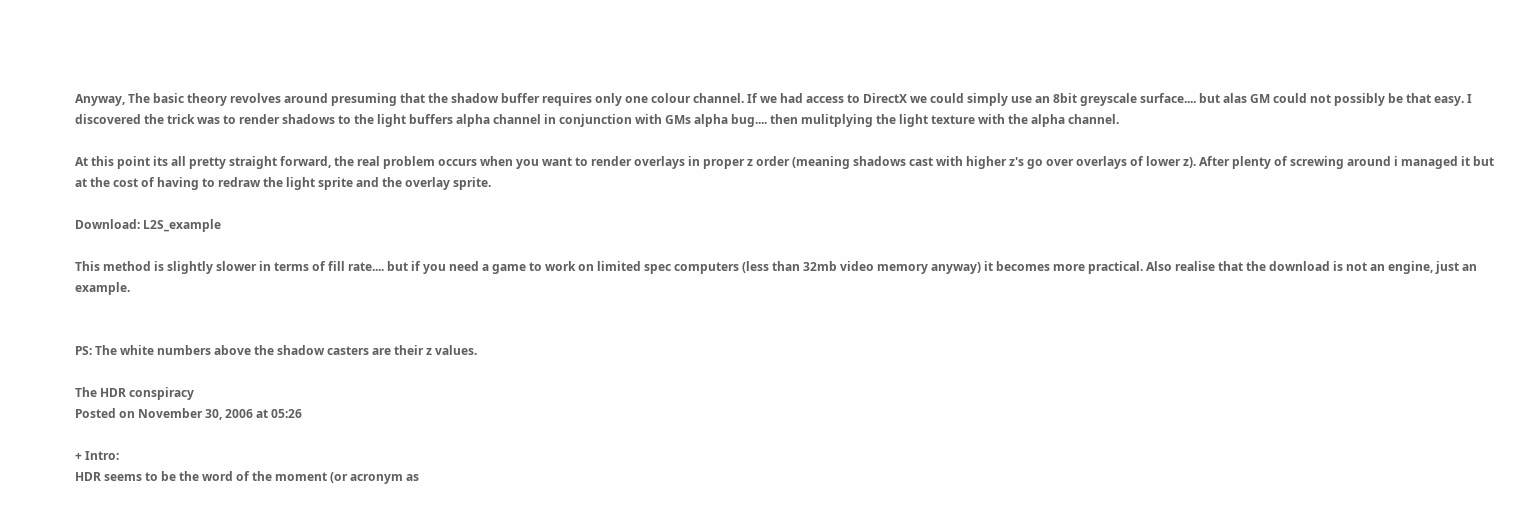Anyway, The basic theory revolves around presuming that the shadow buffer requires only one colour channel. If we had access to DirectX we could simply use an 8bit greyscale surface.... but alas GM could not possibly be that easy. I discovered the trick was to render shadows to the light buffers alpha channel in conjunction with GMs alpha bug.... then mulitplying the light texture with the alpha channel.

At this point its all pretty straight forward, the real problem occurs when you want to render overlays in proper z order (meaning shadows cast with higher z's go over overlays of lower z). After plenty of screwing around i managed it but at the cost of having to redraw the light sprite and the overlay sprite.

Download: L2S_example

This method is slightly slower in terms of fill rate.... but if you need a game to work on limited spec computers (less than 32mb video memory anyway) it becomes more practical. Also realise that the download is not an engine, just an example.


PS: The white numbers above the shadow casters are their z values.

The HDR conspiracy
Posted on November 30, 2006 at 05:26

+ Intro:
HDR seems to be the word of the moment (or acronym as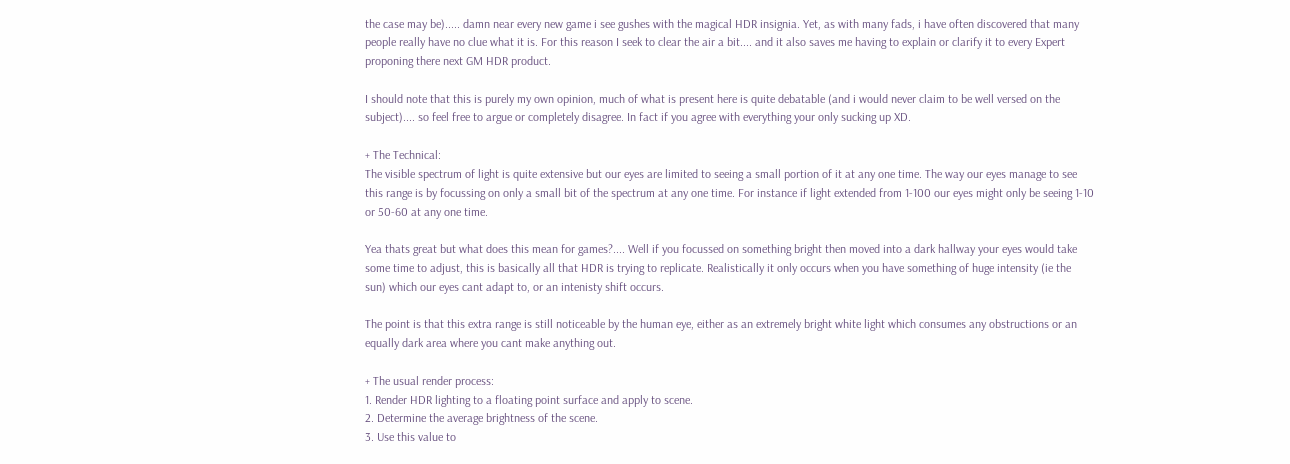the case may be)..... damn near every new game i see gushes with the magical HDR insignia. Yet, as with many fads, i have often discovered that many people really have no clue what it is. For this reason I seek to clear the air a bit.... and it also saves me having to explain or clarify it to every Expert proponing there next GM HDR product.

I should note that this is purely my own opinion, much of what is present here is quite debatable (and i would never claim to be well versed on the subject).... so feel free to argue or completely disagree. In fact if you agree with everything your only sucking up XD.

+ The Technical:
The visible spectrum of light is quite extensive but our eyes are limited to seeing a small portion of it at any one time. The way our eyes manage to see this range is by focussing on only a small bit of the spectrum at any one time. For instance if light extended from 1-100 our eyes might only be seeing 1-10 or 50-60 at any one time.

Yea thats great but what does this mean for games?.... Well if you focussed on something bright then moved into a dark hallway your eyes would take some time to adjust, this is basically all that HDR is trying to replicate. Realistically it only occurs when you have something of huge intensity (ie the sun) which our eyes cant adapt to, or an intenisty shift occurs.

The point is that this extra range is still noticeable by the human eye, either as an extremely bright white light which consumes any obstructions or an equally dark area where you cant make anything out.

+ The usual render process:
1. Render HDR lighting to a floating point surface and apply to scene.
2. Determine the average brightness of the scene.
3. Use this value to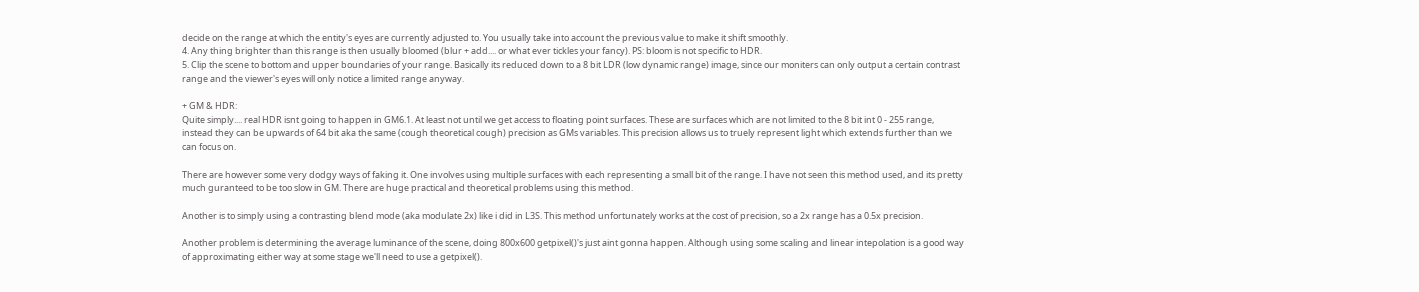decide on the range at which the entity's eyes are currently adjusted to. You usually take into account the previous value to make it shift smoothly.
4. Any thing brighter than this range is then usually bloomed (blur + add.... or what ever tickles your fancy). PS: bloom is not specific to HDR.
5. Clip the scene to bottom and upper boundaries of your range. Basically its reduced down to a 8 bit LDR (low dynamic range) image, since our moniters can only output a certain contrast range and the viewer's eyes will only notice a limited range anyway.

+ GM & HDR:
Quite simply.... real HDR isnt going to happen in GM6.1. At least not until we get access to floating point surfaces. These are surfaces which are not limited to the 8 bit int 0 - 255 range, instead they can be upwards of 64 bit aka the same (cough theoretical cough) precision as GMs variables. This precision allows us to truely represent light which extends further than we can focus on.

There are however some very dodgy ways of faking it. One involves using multiple surfaces with each representing a small bit of the range. I have not seen this method used, and its pretty much guranteed to be too slow in GM. There are huge practical and theoretical problems using this method.

Another is to simply using a contrasting blend mode (aka modulate 2x) like i did in L3S. This method unfortunately works at the cost of precision, so a 2x range has a 0.5x precision.

Another problem is determining the average luminance of the scene, doing 800x600 getpixel()'s just aint gonna happen. Although using some scaling and linear intepolation is a good way of approximating either way at some stage we'll need to use a getpixel().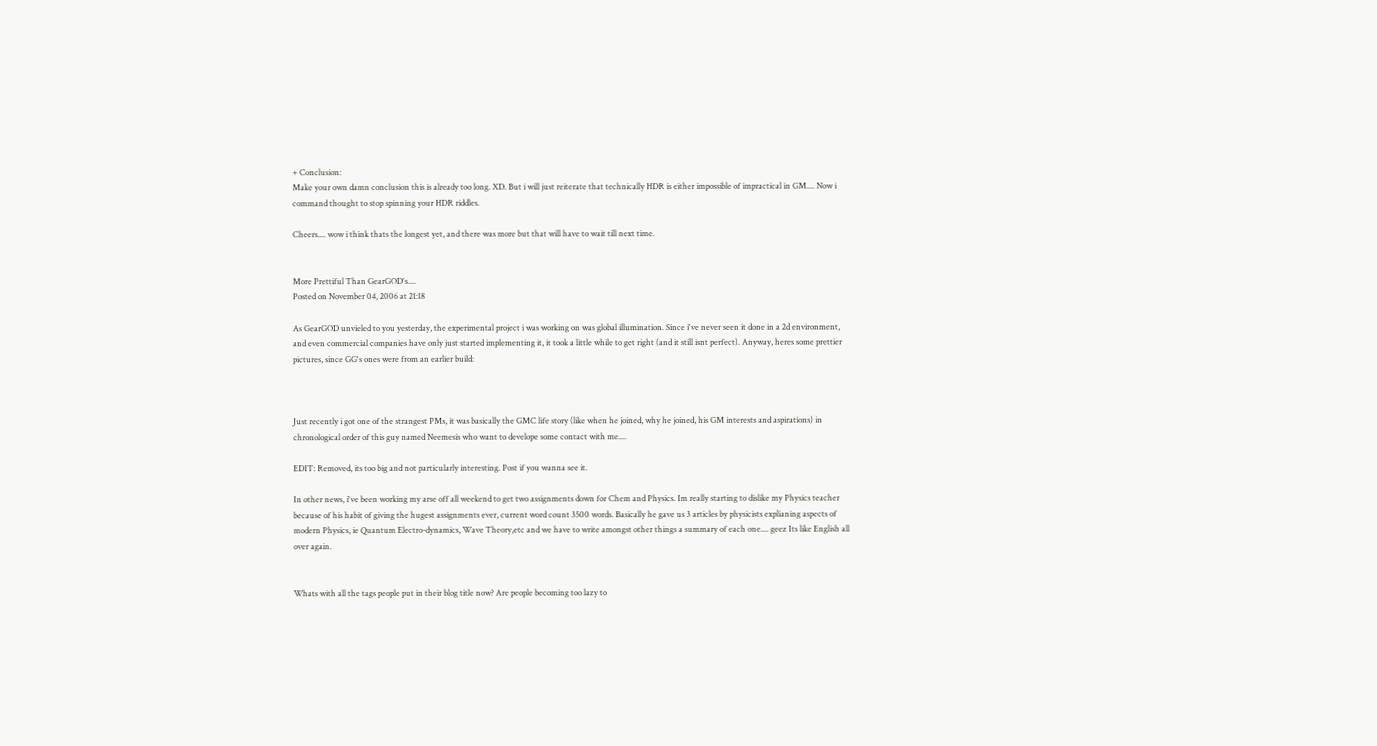+ Conclusion:
Make your own damn conclusion this is already too long. XD. But i will just reiterate that technically HDR is either impossible of impractical in GM.... Now i command thought to stop spinning your HDR riddles.

Cheers.... wow i think thats the longest yet, and there was more but that will have to wait till next time.


More Prettiful Than GearGOD's....
Posted on November 04, 2006 at 21:18

As GearGOD unvieled to you yesterday, the experimental project i was working on was global illumination. Since i've never seen it done in a 2d environment, and even commercial companies have only just started implementing it, it took a little while to get right (and it still isnt perfect). Anyway, heres some prettier pictures, since GG's ones were from an earlier build:



Just recently i got one of the strangest PMs, it was basically the GMC life story (like when he joined, why he joined, his GM interests and aspirations) in chronological order of this guy named Neemesis who want to develope some contact with me....

EDIT: Removed, its too big and not particularly interesting. Post if you wanna see it.

In other news, i've been working my arse off all weekend to get two assignments down for Chem and Physics. Im really starting to dislike my Physics teacher because of his habit of giving the hugest assignments ever, current word count 3500 words. Basically he gave us 3 articles by physicists explianing aspects of modern Physics, ie Quantum Electro-dynamics, Wave Theory,etc and we have to write amongst other things a summary of each one.... geez Its like English all over again.


Whats with all the tags people put in their blog title now? Are people becoming too lazy to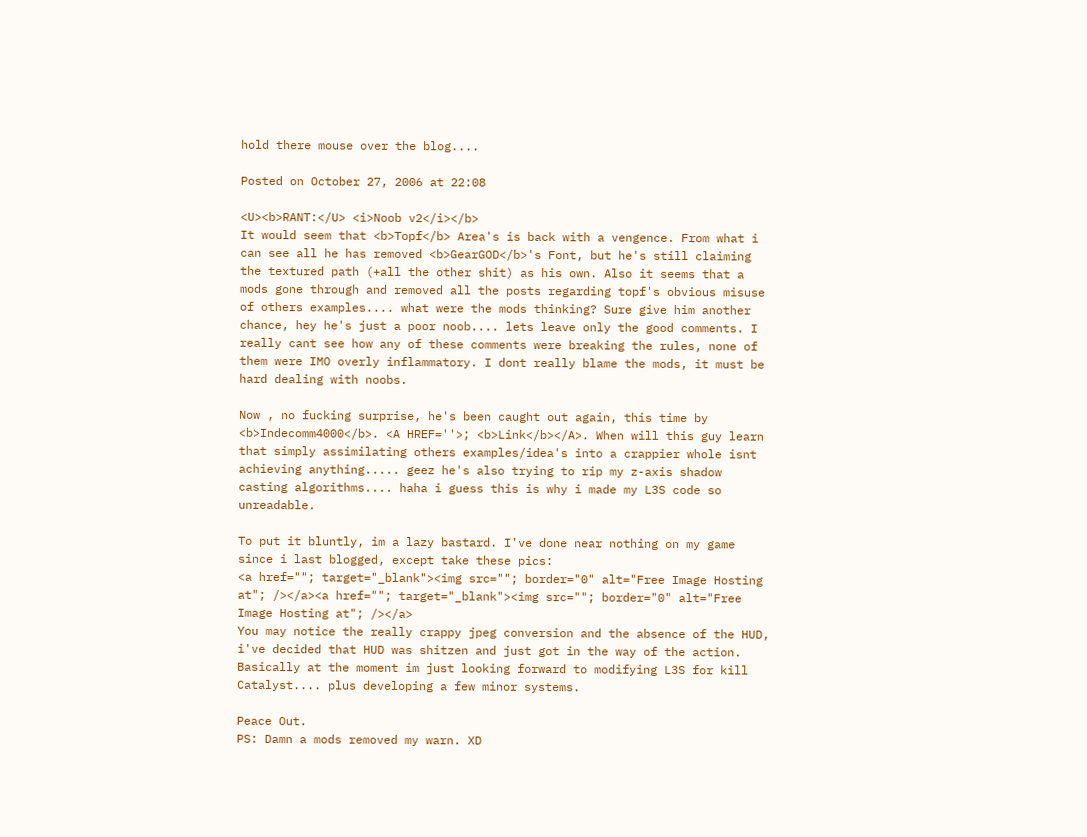hold there mouse over the blog....

Posted on October 27, 2006 at 22:08

<U><b>RANT:</U> <i>Noob v2</i></b>
It would seem that <b>Topf</b> Area's is back with a vengence. From what i can see all he has removed <b>GearGOD</b>'s Font, but he's still claiming the textured path (+all the other shit) as his own. Also it seems that a mods gone through and removed all the posts regarding topf's obvious misuse of others examples.... what were the mods thinking? Sure give him another chance, hey he's just a poor noob.... lets leave only the good comments. I really cant see how any of these comments were breaking the rules, none of them were IMO overly inflammatory. I dont really blame the mods, it must be hard dealing with noobs.

Now , no fucking surprise, he's been caught out again, this time by <b>Indecomm4000</b>. <A HREF=''>; <b>Link</b></A>. When will this guy learn that simply assimilating others examples/idea's into a crappier whole isnt achieving anything..... geez he's also trying to rip my z-axis shadow casting algorithms.... haha i guess this is why i made my L3S code so unreadable.

To put it bluntly, im a lazy bastard. I've done near nothing on my game since i last blogged, except take these pics:
<a href=""; target="_blank"><img src=""; border="0" alt="Free Image Hosting at"; /></a><a href=""; target="_blank"><img src=""; border="0" alt="Free Image Hosting at"; /></a>
You may notice the really crappy jpeg conversion and the absence of the HUD, i've decided that HUD was shitzen and just got in the way of the action. Basically at the moment im just looking forward to modifying L3S for kill Catalyst.... plus developing a few minor systems.

Peace Out.
PS: Damn a mods removed my warn. XD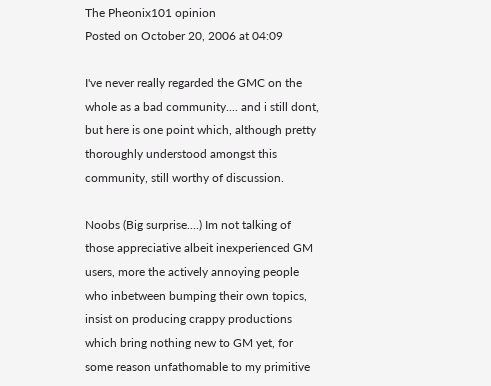The Pheonix101 opinion
Posted on October 20, 2006 at 04:09

I've never really regarded the GMC on the whole as a bad community.... and i still dont, but here is one point which, although pretty thoroughly understood amongst this community, still worthy of discussion.

Noobs (Big surprise....) Im not talking of those appreciative albeit inexperienced GM users, more the actively annoying people who inbetween bumping their own topics, insist on producing crappy productions which bring nothing new to GM yet, for some reason unfathomable to my primitive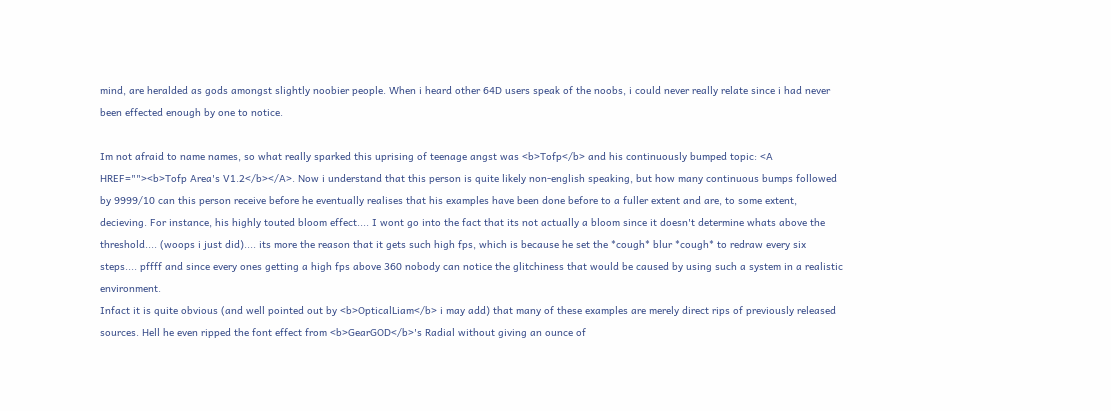mind, are heralded as gods amongst slightly noobier people. When i heard other 64D users speak of the noobs, i could never really relate since i had never been effected enough by one to notice.

Im not afraid to name names, so what really sparked this uprising of teenage angst was <b>Tofp</b> and his continuously bumped topic: <A HREF=""><b>Tofp Area's V1.2</b></A>. Now i understand that this person is quite likely non-english speaking, but how many continuous bumps followed by 9999/10 can this person receive before he eventually realises that his examples have been done before to a fuller extent and are, to some extent, decieving. For instance, his highly touted bloom effect.... I wont go into the fact that its not actually a bloom since it doesn't determine whats above the threshold.... (woops i just did).... its more the reason that it gets such high fps, which is because he set the *cough* blur *cough* to redraw every six steps.... pffff and since every ones getting a high fps above 360 nobody can notice the glitchiness that would be caused by using such a system in a realistic environment.
Infact it is quite obvious (and well pointed out by <b>OpticalLiam</b> i may add) that many of these examples are merely direct rips of previously released sources. Hell he even ripped the font effect from <b>GearGOD</b>'s Radial without giving an ounce of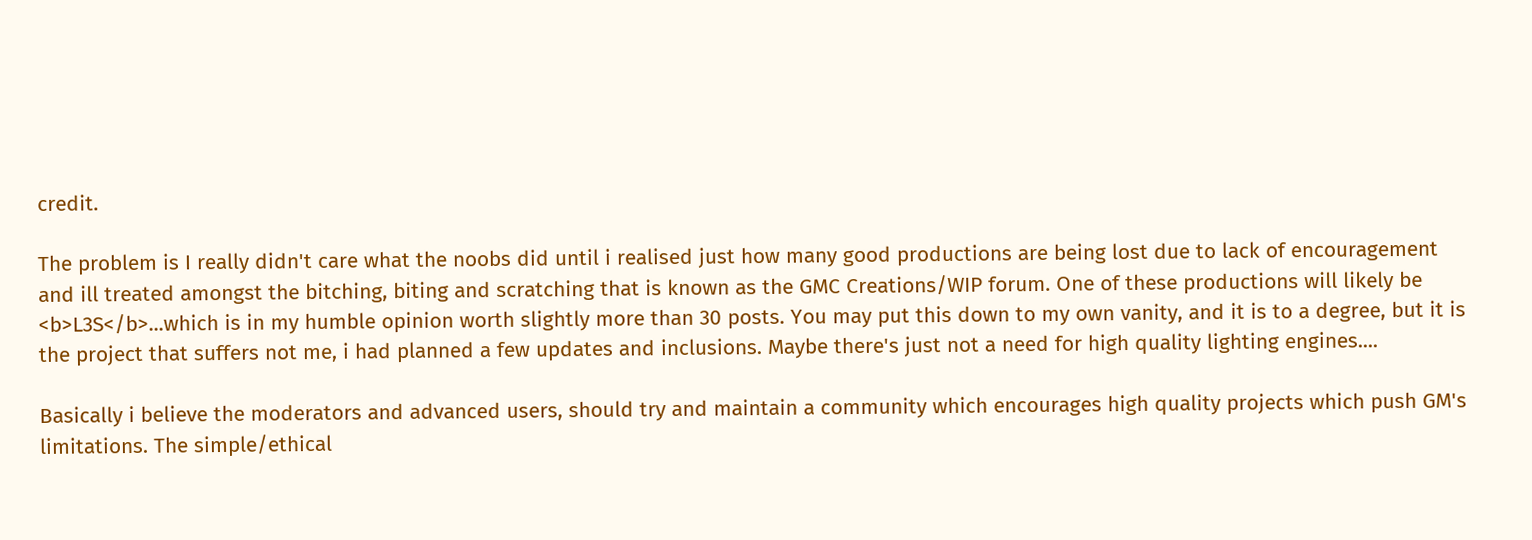credit.

The problem is I really didn't care what the noobs did until i realised just how many good productions are being lost due to lack of encouragement and ill treated amongst the bitching, biting and scratching that is known as the GMC Creations/WIP forum. One of these productions will likely be <b>L3S</b>...which is in my humble opinion worth slightly more than 30 posts. You may put this down to my own vanity, and it is to a degree, but it is the project that suffers not me, i had planned a few updates and inclusions. Maybe there's just not a need for high quality lighting engines....

Basically i believe the moderators and advanced users, should try and maintain a community which encourages high quality projects which push GM's limitations. The simple/ethical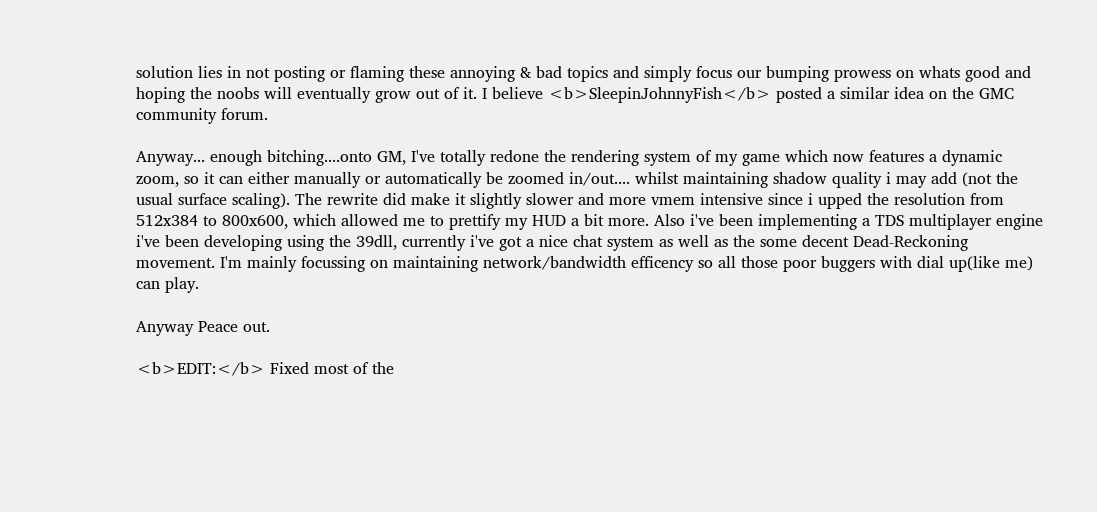solution lies in not posting or flaming these annoying & bad topics and simply focus our bumping prowess on whats good and hoping the noobs will eventually grow out of it. I believe <b>SleepinJohnnyFish</b> posted a similar idea on the GMC community forum.

Anyway... enough bitching....onto GM, I've totally redone the rendering system of my game which now features a dynamic zoom, so it can either manually or automatically be zoomed in/out.... whilst maintaining shadow quality i may add (not the usual surface scaling). The rewrite did make it slightly slower and more vmem intensive since i upped the resolution from 512x384 to 800x600, which allowed me to prettify my HUD a bit more. Also i've been implementing a TDS multiplayer engine i've been developing using the 39dll, currently i've got a nice chat system as well as the some decent Dead-Reckoning movement. I'm mainly focussing on maintaining network/bandwidth efficency so all those poor buggers with dial up(like me) can play.

Anyway Peace out.

<b>EDIT:</b> Fixed most of the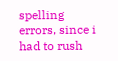spelling errors, since i had to rush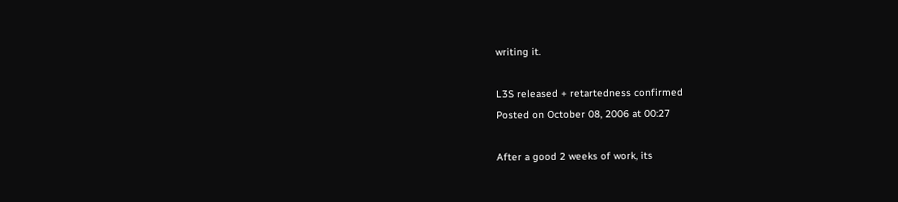writing it.

L3S released + retartedness confirmed
Posted on October 08, 2006 at 00:27

After a good 2 weeks of work, its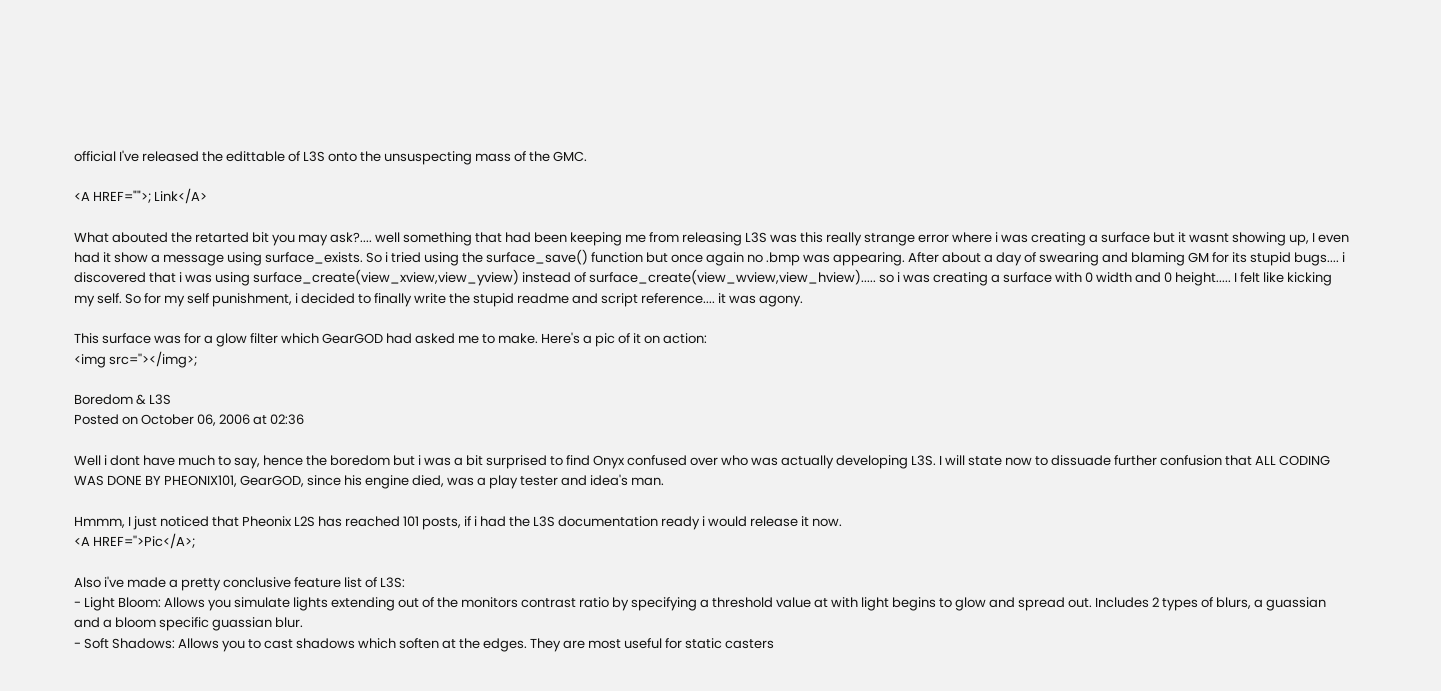official I've released the edittable of L3S onto the unsuspecting mass of the GMC.

<A HREF="">; Link</A>

What abouted the retarted bit you may ask?.... well something that had been keeping me from releasing L3S was this really strange error where i was creating a surface but it wasnt showing up, I even had it show a message using surface_exists. So i tried using the surface_save() function but once again no .bmp was appearing. After about a day of swearing and blaming GM for its stupid bugs.... i discovered that i was using surface_create(view_xview,view_yview) instead of surface_create(view_wview,view_hview)..... so i was creating a surface with 0 width and 0 height..... I felt like kicking my self. So for my self punishment, i decided to finally write the stupid readme and script reference.... it was agony.

This surface was for a glow filter which GearGOD had asked me to make. Here's a pic of it on action:
<img src=''></img>;

Boredom & L3S
Posted on October 06, 2006 at 02:36

Well i dont have much to say, hence the boredom but i was a bit surprised to find Onyx confused over who was actually developing L3S. I will state now to dissuade further confusion that ALL CODING WAS DONE BY PHEONIX101, GearGOD, since his engine died, was a play tester and idea's man.

Hmmm, I just noticed that Pheonix L2S has reached 101 posts, if i had the L3S documentation ready i would release it now.
<A HREF=''>Pic</A>;

Also i've made a pretty conclusive feature list of L3S:
- Light Bloom: Allows you simulate lights extending out of the monitors contrast ratio by specifying a threshold value at with light begins to glow and spread out. Includes 2 types of blurs, a guassian and a bloom specific guassian blur.
- Soft Shadows: Allows you to cast shadows which soften at the edges. They are most useful for static casters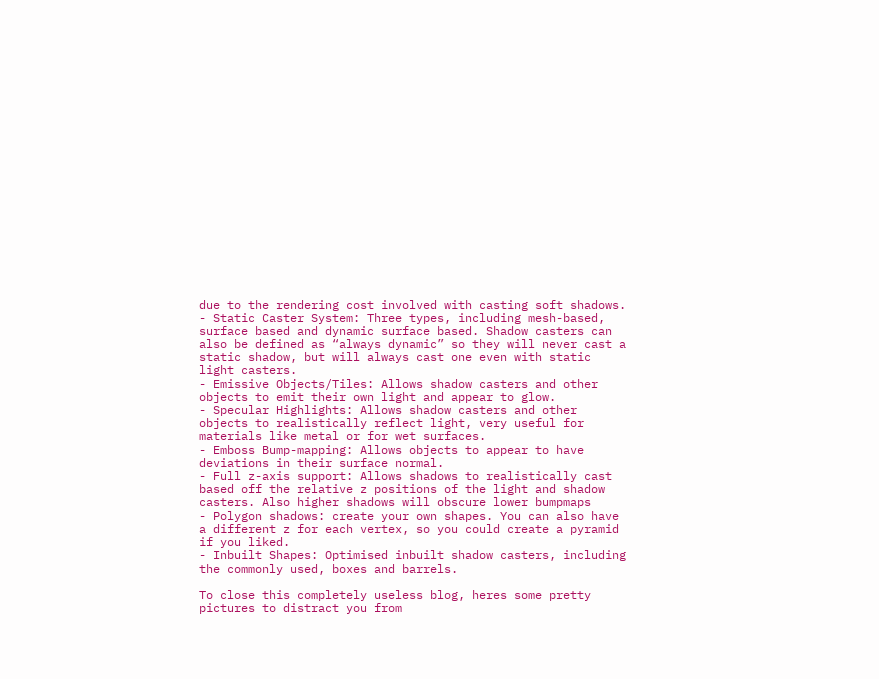due to the rendering cost involved with casting soft shadows.
- Static Caster System: Three types, including mesh-based, surface based and dynamic surface based. Shadow casters can also be defined as “always dynamic” so they will never cast a static shadow, but will always cast one even with static light casters.
- Emissive Objects/Tiles: Allows shadow casters and other objects to emit their own light and appear to glow.
- Specular Highlights: Allows shadow casters and other objects to realistically reflect light, very useful for materials like metal or for wet surfaces.
- Emboss Bump-mapping: Allows objects to appear to have deviations in their surface normal.
- Full z-axis support: Allows shadows to realistically cast based off the relative z positions of the light and shadow casters. Also higher shadows will obscure lower bumpmaps
- Polygon shadows: create your own shapes. You can also have a different z for each vertex, so you could create a pyramid if you liked.
- Inbuilt Shapes: Optimised inbuilt shadow casters, including the commonly used, boxes and barrels.

To close this completely useless blog, heres some pretty pictures to distract you from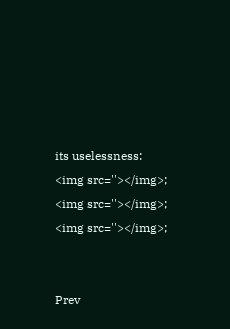its uselessness:
<img src=''></img>;
<img src=''></img>;
<img src=''></img>;


Prev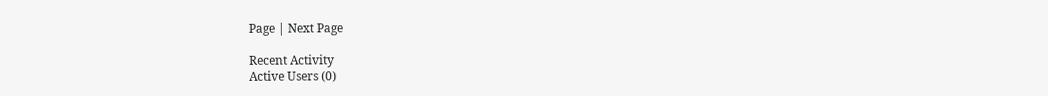Page | Next Page

Recent Activity
Active Users (0)